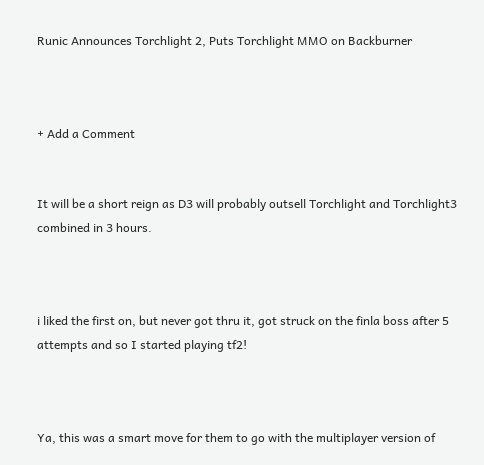Runic Announces Torchlight 2, Puts Torchlight MMO on Backburner



+ Add a Comment


It will be a short reign as D3 will probably outsell Torchlight and Torchlight3 combined in 3 hours.



i liked the first on, but never got thru it, got struck on the finla boss after 5 attempts and so I started playing tf2!



Ya, this was a smart move for them to go with the multiplayer version of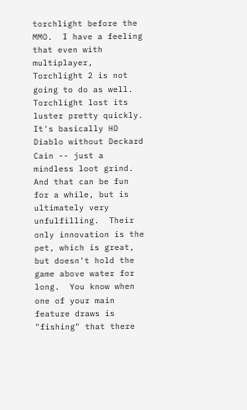torchlight before the MMO.  I have a feeling that even with multiplayer, Torchlight 2 is not going to do as well.  Torchlight lost its luster pretty quickly.  It's basically HD Diablo without Deckard Cain -- just a mindless loot grind.  And that can be fun for a while, but is ultimately very unfulfilling.  Their only innovation is the pet, which is great, but doesn't hold the game above water for long.  You know when one of your main feature draws is "fishing" that there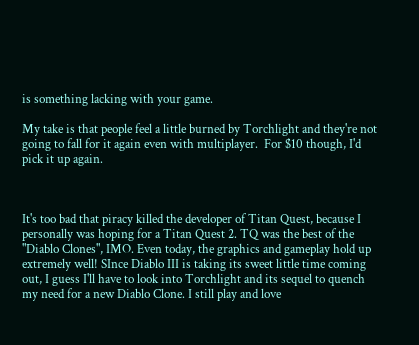is something lacking with your game.

My take is that people feel a little burned by Torchlight and they're not going to fall for it again even with multiplayer.  For $10 though, I'd pick it up again.



It's too bad that piracy killed the developer of Titan Quest, because I personally was hoping for a Titan Quest 2. TQ was the best of the "Diablo Clones", IMO. Even today, the graphics and gameplay hold up extremely well! SInce Diablo III is taking its sweet little time coming out, I guess I'll have to look into Torchlight and its sequel to quench my need for a new Diablo Clone. I still play and love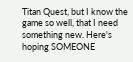Titan Quest, but I know the game so well, that I need something new. Here's hoping SOMEONE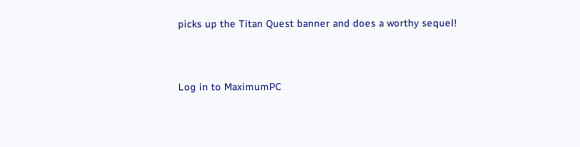picks up the Titan Quest banner and does a worthy sequel!


Log in to MaximumPC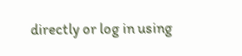directly or log in using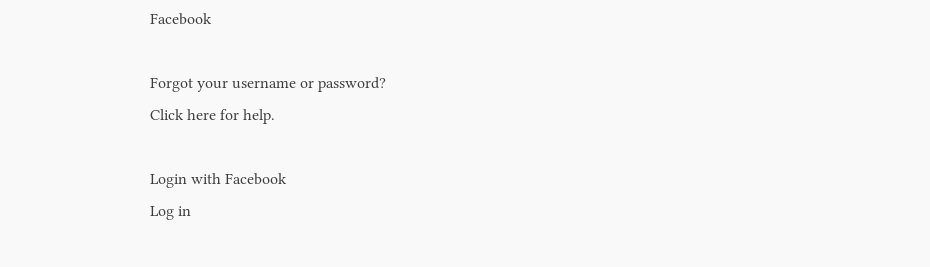Facebook

Forgot your username or password?
Click here for help.

Login with Facebook
Log in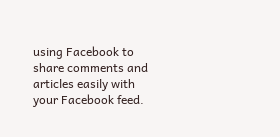using Facebook to share comments and articles easily with your Facebook feed.